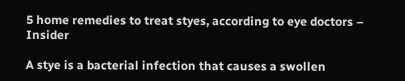5 home remedies to treat styes, according to eye doctors – Insider

A stye is a bacterial infection that causes a swollen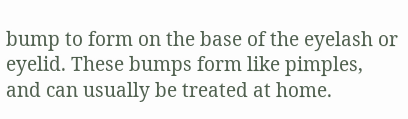bump to form on the base of the eyelash or eyelid. These bumps form like pimples, and can usually be treated at home.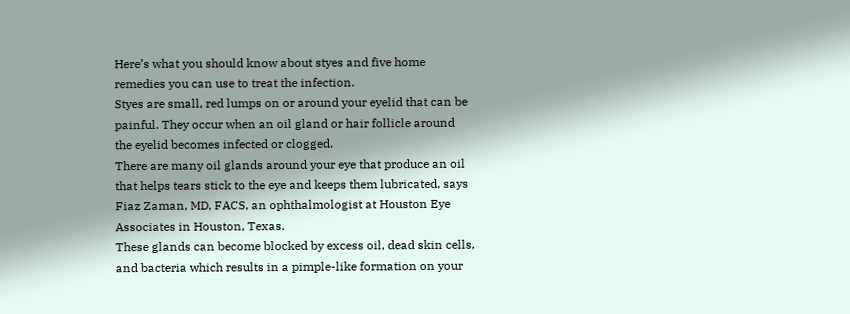Here’s what you should know about styes and five home remedies you can use to treat the infection.
Styes are small, red lumps on or around your eyelid that can be painful. They occur when an oil gland or hair follicle around the eyelid becomes infected or clogged.
There are many oil glands around your eye that produce an oil that helps tears stick to the eye and keeps them lubricated, says Fiaz Zaman, MD, FACS, an ophthalmologist at Houston Eye Associates in Houston, Texas.
These glands can become blocked by excess oil, dead skin cells, and bacteria which results in a pimple-like formation on your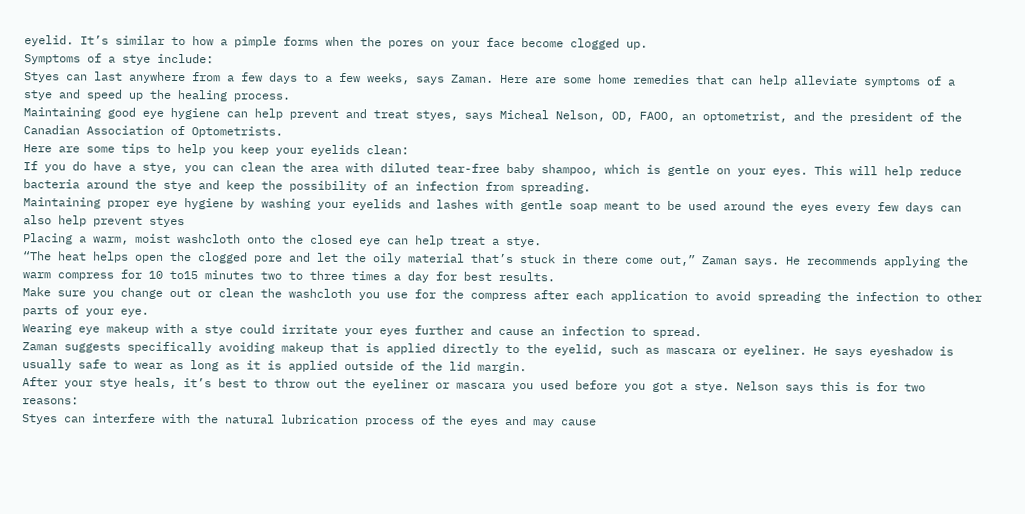eyelid. It’s similar to how a pimple forms when the pores on your face become clogged up.
Symptoms of a stye include:
Styes can last anywhere from a few days to a few weeks, says Zaman. Here are some home remedies that can help alleviate symptoms of a stye and speed up the healing process.
Maintaining good eye hygiene can help prevent and treat styes, says Micheal Nelson, OD, FAOO, an optometrist, and the president of the Canadian Association of Optometrists.
Here are some tips to help you keep your eyelids clean:
If you do have a stye, you can clean the area with diluted tear-free baby shampoo, which is gentle on your eyes. This will help reduce bacteria around the stye and keep the possibility of an infection from spreading.
Maintaining proper eye hygiene by washing your eyelids and lashes with gentle soap meant to be used around the eyes every few days can also help prevent styes
Placing a warm, moist washcloth onto the closed eye can help treat a stye.
“The heat helps open the clogged pore and let the oily material that’s stuck in there come out,” Zaman says. He recommends applying the warm compress for 10 to15 minutes two to three times a day for best results.
Make sure you change out or clean the washcloth you use for the compress after each application to avoid spreading the infection to other parts of your eye.
Wearing eye makeup with a stye could irritate your eyes further and cause an infection to spread.
Zaman suggests specifically avoiding makeup that is applied directly to the eyelid, such as mascara or eyeliner. He says eyeshadow is usually safe to wear as long as it is applied outside of the lid margin.
After your stye heals, it’s best to throw out the eyeliner or mascara you used before you got a stye. Nelson says this is for two reasons:
Styes can interfere with the natural lubrication process of the eyes and may cause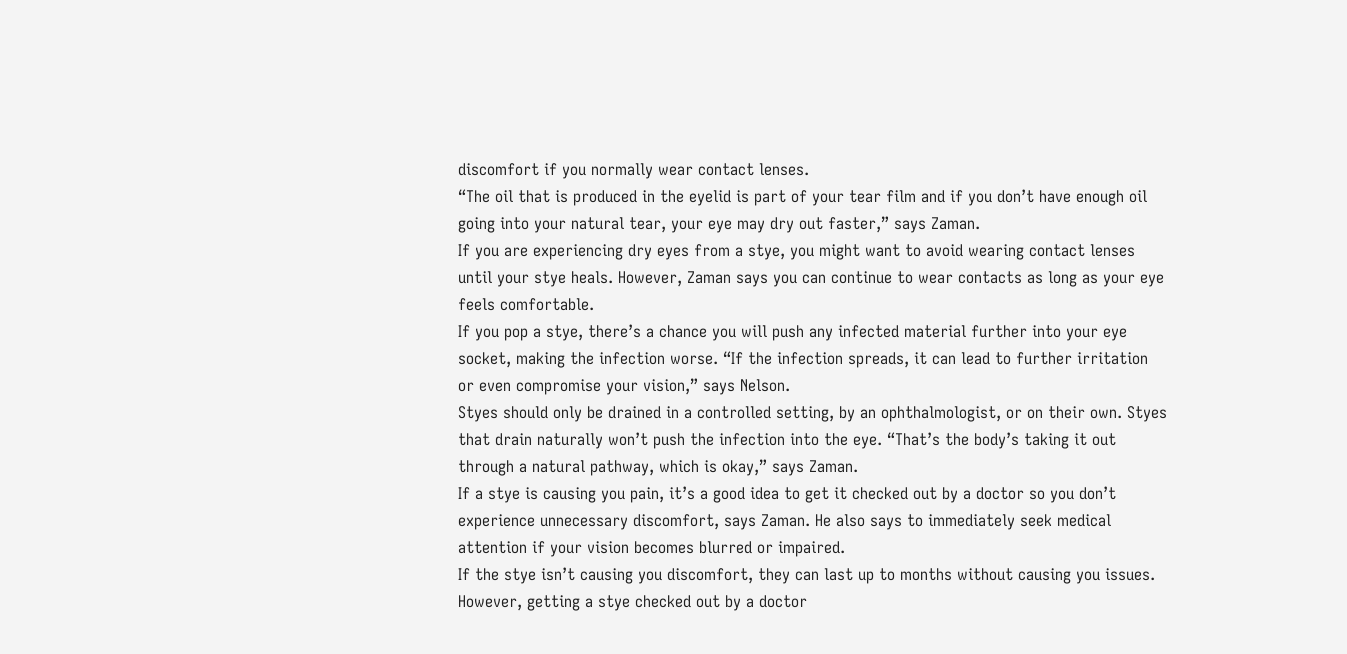discomfort if you normally wear contact lenses.
“The oil that is produced in the eyelid is part of your tear film and if you don’t have enough oil going into your natural tear, your eye may dry out faster,” says Zaman.
If you are experiencing dry eyes from a stye, you might want to avoid wearing contact lenses until your stye heals. However, Zaman says you can continue to wear contacts as long as your eye feels comfortable.
If you pop a stye, there’s a chance you will push any infected material further into your eye socket, making the infection worse. “If the infection spreads, it can lead to further irritation or even compromise your vision,” says Nelson.
Styes should only be drained in a controlled setting, by an ophthalmologist, or on their own. Styes that drain naturally won’t push the infection into the eye. “That’s the body’s taking it out through a natural pathway, which is okay,” says Zaman.
If a stye is causing you pain, it’s a good idea to get it checked out by a doctor so you don’t experience unnecessary discomfort, says Zaman. He also says to immediately seek medical attention if your vision becomes blurred or impaired.
If the stye isn’t causing you discomfort, they can last up to months without causing you issues. However, getting a stye checked out by a doctor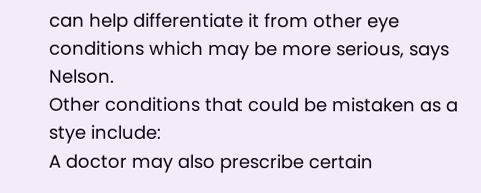can help differentiate it from other eye conditions which may be more serious, says Nelson.
Other conditions that could be mistaken as a stye include:
A doctor may also prescribe certain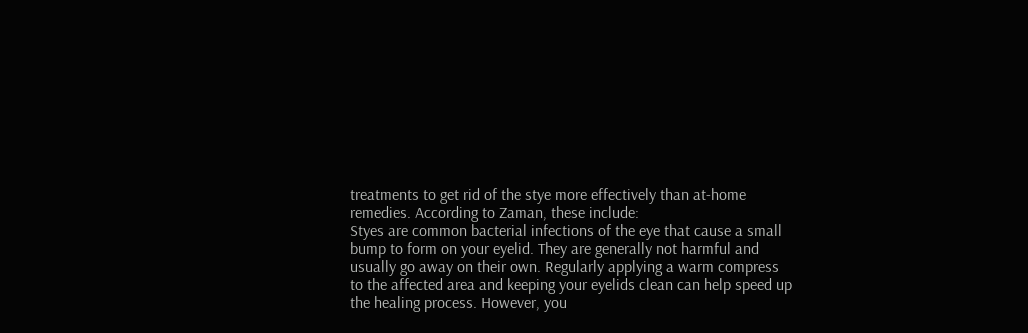treatments to get rid of the stye more effectively than at-home remedies. According to Zaman, these include:
Styes are common bacterial infections of the eye that cause a small bump to form on your eyelid. They are generally not harmful and usually go away on their own. Regularly applying a warm compress to the affected area and keeping your eyelids clean can help speed up the healing process. However, you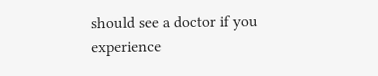should see a doctor if you experience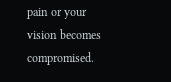pain or your vision becomes compromised.